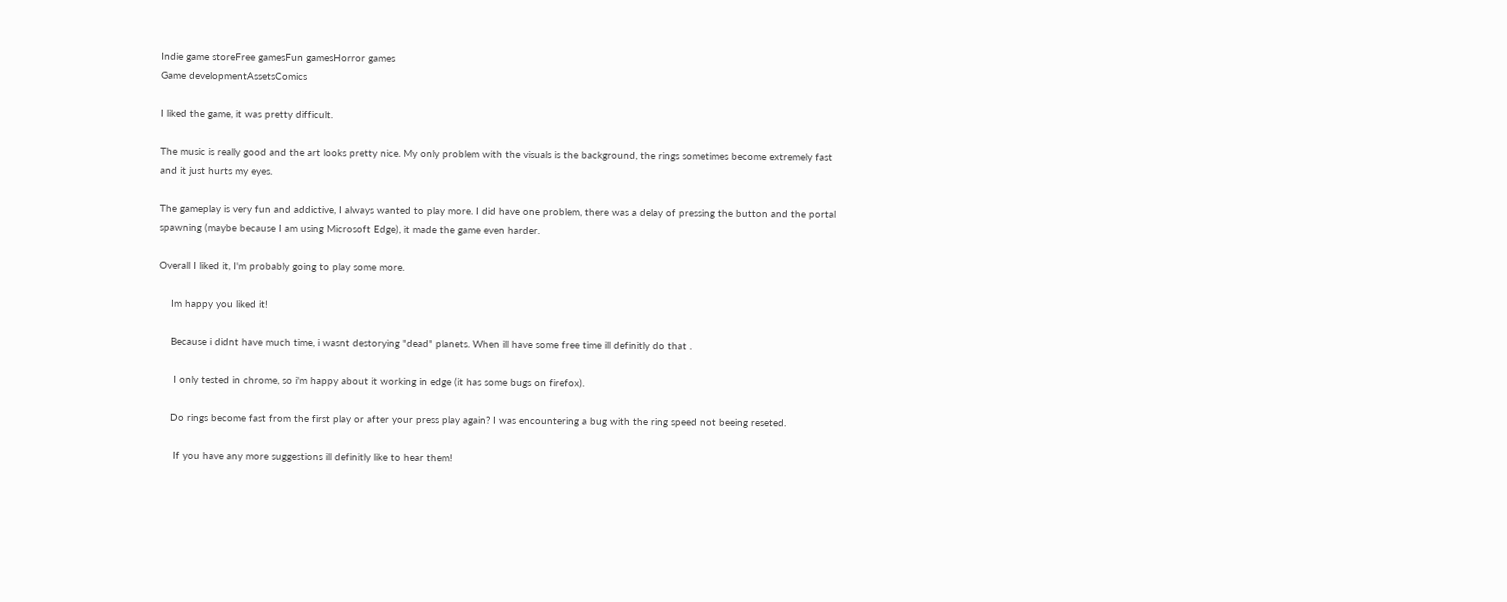Indie game storeFree gamesFun gamesHorror games
Game developmentAssetsComics

I liked the game, it was pretty difficult.

The music is really good and the art looks pretty nice. My only problem with the visuals is the background, the rings sometimes become extremely fast and it just hurts my eyes.

The gameplay is very fun and addictive, I always wanted to play more. I did have one problem, there was a delay of pressing the button and the portal spawning (maybe because I am using Microsoft Edge), it made the game even harder.

Overall I liked it, I'm probably going to play some more.

    Im happy you liked it!

    Because i didnt have much time, i wasnt destorying "dead" planets. When ill have some free time ill definitly do that .

     I only tested in chrome, so i'm happy about it working in edge (it has some bugs on firefox).

    Do rings become fast from the first play or after your press play again? I was encountering a bug with the ring speed not beeing reseted.

     If you have any more suggestions ill definitly like to hear them!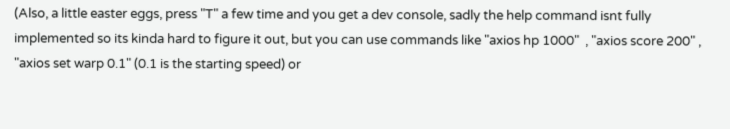(Also, a little easter eggs, press "T" a few time and you get a dev console, sadly the help command isnt fully implemented so its kinda hard to figure it out, but you can use commands like "axios hp 1000"  , "axios score 200" ,  "axios set warp 0.1" (0.1 is the starting speed) or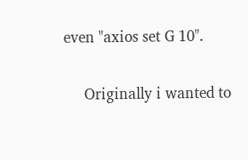even "axios set G 10".

     Originally i wanted to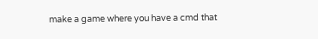make a game where you have a cmd that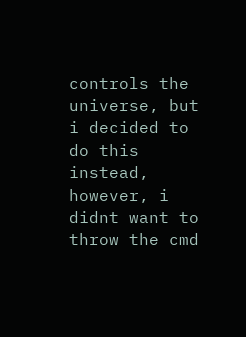controls the universe, but i decided to do this instead, however, i didnt want to throw the cmd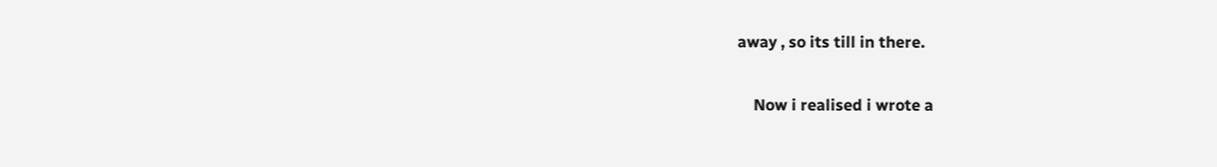away , so its till in there.

    Now i realised i wrote a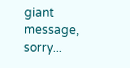giant message, sorry...